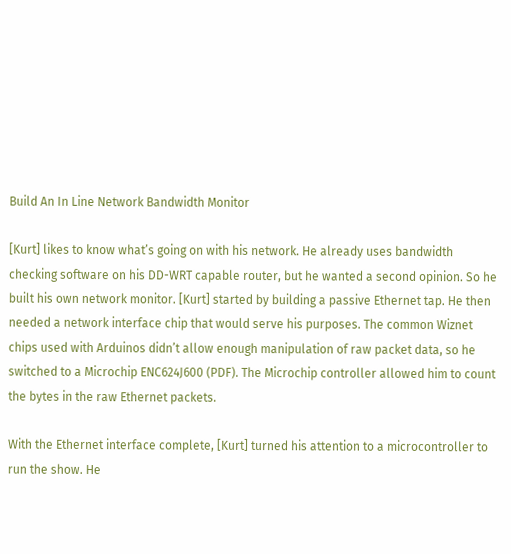Build An In Line Network Bandwidth Monitor

[Kurt] likes to know what’s going on with his network. He already uses bandwidth checking software on his DD-WRT capable router, but he wanted a second opinion. So he built his own network monitor. [Kurt] started by building a passive Ethernet tap. He then needed a network interface chip that would serve his purposes. The common Wiznet chips used with Arduinos didn’t allow enough manipulation of raw packet data, so he switched to a Microchip ENC624J600 (PDF). The Microchip controller allowed him to count the bytes in the raw Ethernet packets.

With the Ethernet interface complete, [Kurt] turned his attention to a microcontroller to run the show. He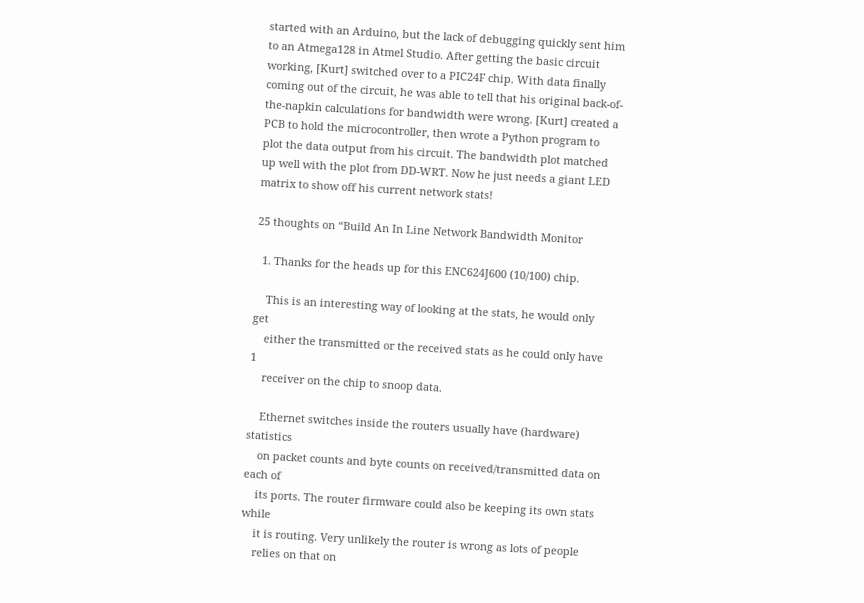started with an Arduino, but the lack of debugging quickly sent him to an Atmega128 in Atmel Studio. After getting the basic circuit working, [Kurt] switched over to a PIC24F chip. With data finally coming out of the circuit, he was able to tell that his original back-of-the-napkin calculations for bandwidth were wrong. [Kurt] created a PCB to hold the microcontroller, then wrote a Python program to plot the data output from his circuit. The bandwidth plot matched up well with the plot from DD-WRT. Now he just needs a giant LED matrix to show off his current network stats!

25 thoughts on “Build An In Line Network Bandwidth Monitor

  1. Thanks for the heads up for this ENC624J600 (10/100) chip.

    This is an interesting way of looking at the stats, he would only get
    either the transmitted or the received stats as he could only have 1
    receiver on the chip to snoop data.

    Ethernet switches inside the routers usually have (hardware) statistics
    on packet counts and byte counts on received/transmitted data on each of
    its ports. The router firmware could also be keeping its own stats while
    it is routing. Very unlikely the router is wrong as lots of people
    relies on that on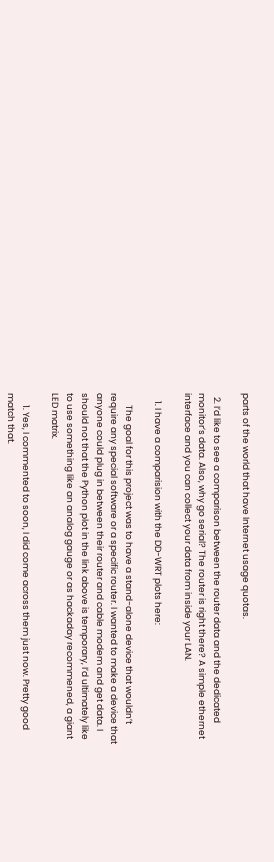parts of the world that have Internet usage quotas.

  2. I’d like to see a comparison between the router data and the dedicated monitor’s data. Also, why go serial? The router is right there? A simple ethernet interface and you can collect your data from inside your LAN.

    1. I have a comparision with the DD-WRT plots here:

      The goal for this project was to have a stand-alone device that wouldn’t require any special software or a specific router. I wanted to make a device that anyone could plug in between their router and cable modem and get data. I should not that the Python plot in the link above is temporary, I’d ultimately like to use something like an analog gauge or as hackaday recommened, a giant LED matrix.

      1. Yes, I commented to soon, I did come across them just now. Pretty good match that.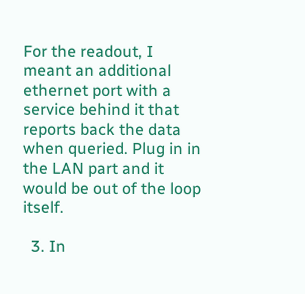For the readout, I meant an additional ethernet port with a service behind it that reports back the data when queried. Plug in in the LAN part and it would be out of the loop itself.

  3. In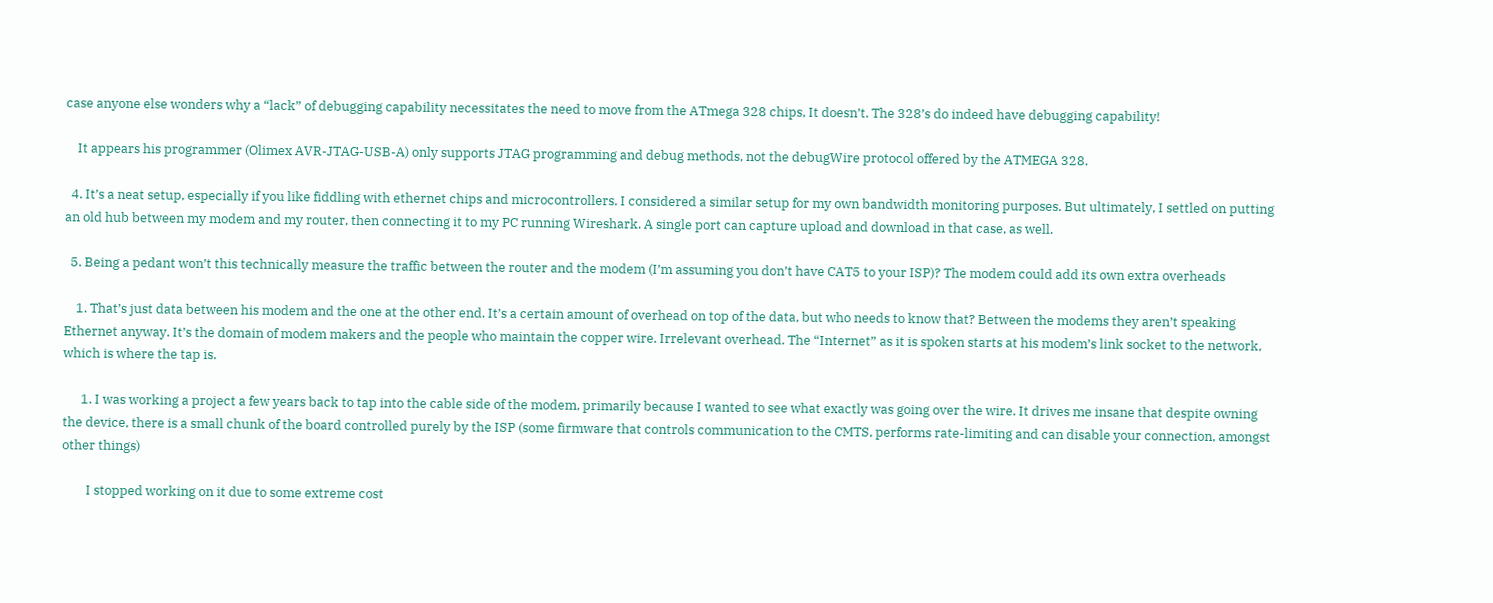case anyone else wonders why a “lack” of debugging capability necessitates the need to move from the ATmega 328 chips, It doesn’t. The 328’s do indeed have debugging capability!

    It appears his programmer (Olimex AVR-JTAG-USB-A) only supports JTAG programming and debug methods, not the debugWire protocol offered by the ATMEGA 328.

  4. It’s a neat setup, especially if you like fiddling with ethernet chips and microcontrollers. I considered a similar setup for my own bandwidth monitoring purposes. But ultimately, I settled on putting an old hub between my modem and my router, then connecting it to my PC running Wireshark. A single port can capture upload and download in that case, as well.

  5. Being a pedant won’t this technically measure the traffic between the router and the modem (I’m assuming you don’t have CAT5 to your ISP)? The modem could add its own extra overheads

    1. That’s just data between his modem and the one at the other end. It’s a certain amount of overhead on top of the data, but who needs to know that? Between the modems they aren’t speaking Ethernet anyway. It’s the domain of modem makers and the people who maintain the copper wire. Irrelevant overhead. The “Internet” as it is spoken starts at his modem’s link socket to the network, which is where the tap is.

      1. I was working a project a few years back to tap into the cable side of the modem, primarily because I wanted to see what exactly was going over the wire. It drives me insane that despite owning the device, there is a small chunk of the board controlled purely by the ISP (some firmware that controls communication to the CMTS, performs rate-limiting and can disable your connection, amongst other things)

        I stopped working on it due to some extreme cost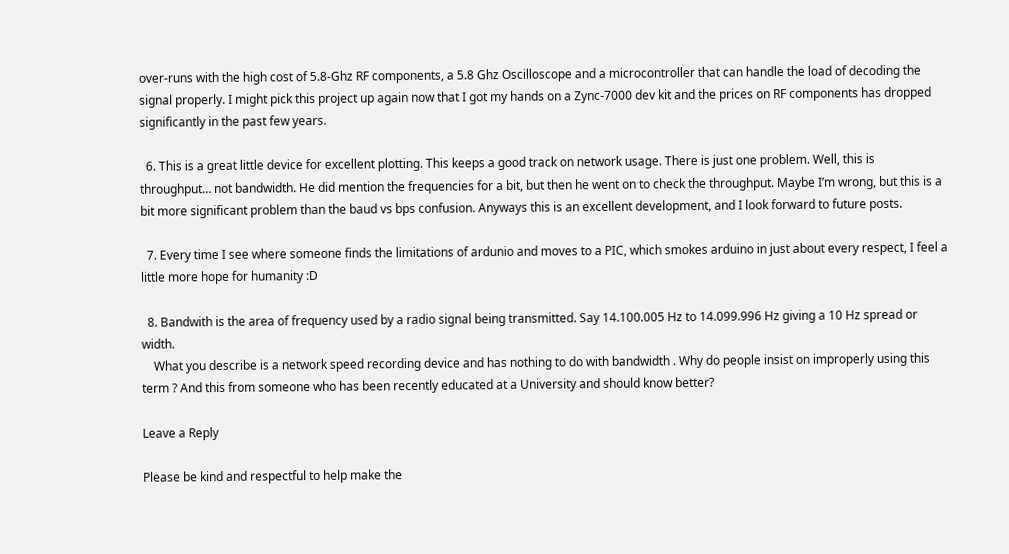over-runs with the high cost of 5.8-Ghz RF components, a 5.8 Ghz Oscilloscope and a microcontroller that can handle the load of decoding the signal properly. I might pick this project up again now that I got my hands on a Zync-7000 dev kit and the prices on RF components has dropped significantly in the past few years.

  6. This is a great little device for excellent plotting. This keeps a good track on network usage. There is just one problem. Well, this is throughput… not bandwidth. He did mention the frequencies for a bit, but then he went on to check the throughput. Maybe I’m wrong, but this is a bit more significant problem than the baud vs bps confusion. Anyways this is an excellent development, and I look forward to future posts.

  7. Every time I see where someone finds the limitations of ardunio and moves to a PIC, which smokes arduino in just about every respect, I feel a little more hope for humanity :D

  8. Bandwith is the area of frequency used by a radio signal being transmitted. Say 14.100.005 Hz to 14.099.996 Hz giving a 10 Hz spread or width.
    What you describe is a network speed recording device and has nothing to do with bandwidth . Why do people insist on improperly using this term ? And this from someone who has been recently educated at a University and should know better?

Leave a Reply

Please be kind and respectful to help make the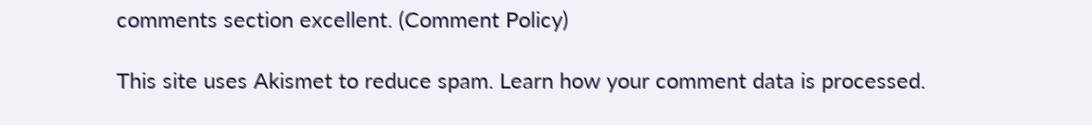comments section excellent. (Comment Policy)

This site uses Akismet to reduce spam. Learn how your comment data is processed.